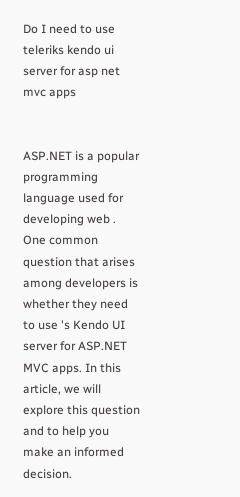Do I need to use teleriks kendo ui server for asp net mvc apps


ASP.NET is a popular programming language used for developing web . One common question that arises among developers is whether they need to use 's Kendo UI server for ASP.NET MVC apps. In this article, we will explore this question and to help you make an informed decision.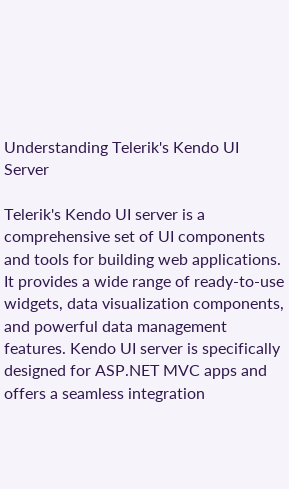Understanding Telerik's Kendo UI Server

Telerik's Kendo UI server is a comprehensive set of UI components and tools for building web applications. It provides a wide range of ready-to-use widgets, data visualization components, and powerful data management features. Kendo UI server is specifically designed for ASP.NET MVC apps and offers a seamless integration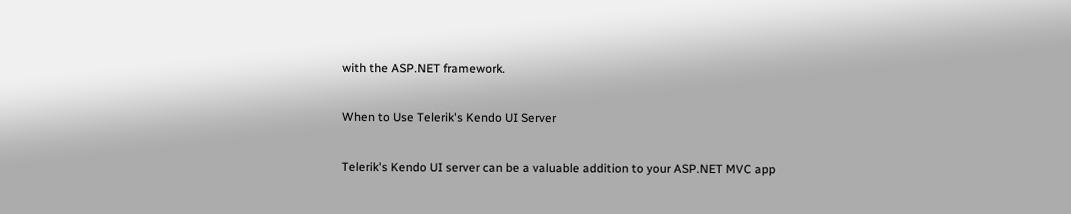with the ASP.NET framework.

When to Use Telerik's Kendo UI Server

Telerik's Kendo UI server can be a valuable addition to your ASP.NET MVC app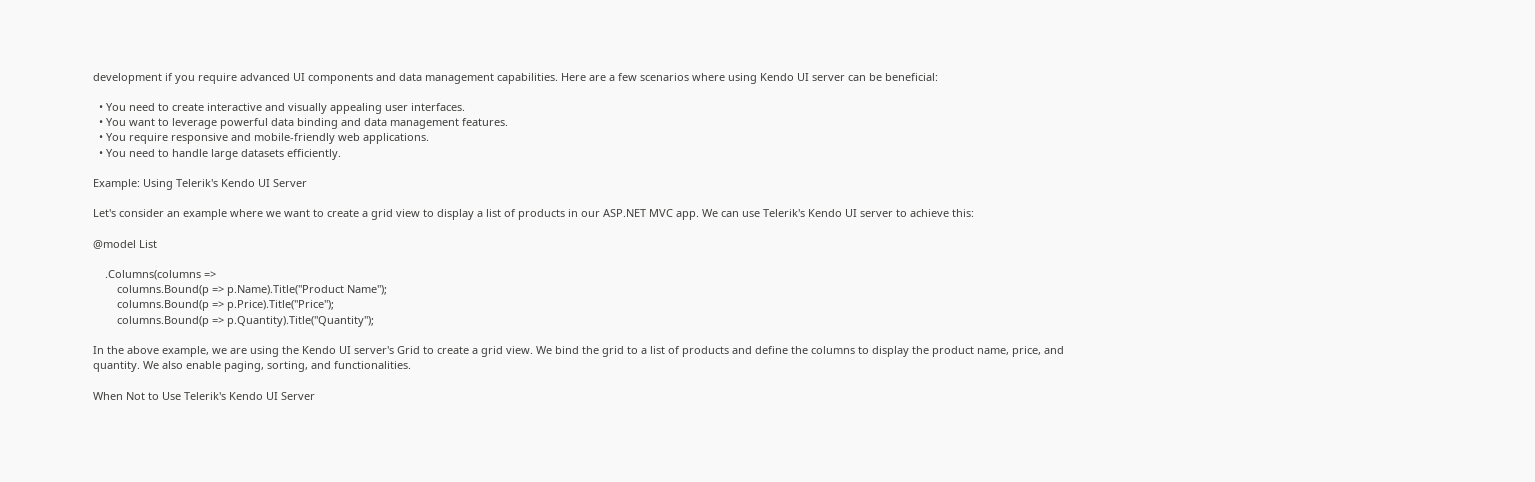development if you require advanced UI components and data management capabilities. Here are a few scenarios where using Kendo UI server can be beneficial:

  • You need to create interactive and visually appealing user interfaces.
  • You want to leverage powerful data binding and data management features.
  • You require responsive and mobile-friendly web applications.
  • You need to handle large datasets efficiently.

Example: Using Telerik's Kendo UI Server

Let's consider an example where we want to create a grid view to display a list of products in our ASP.NET MVC app. We can use Telerik's Kendo UI server to achieve this:

@model List

    .Columns(columns =>
        columns.Bound(p => p.Name).Title("Product Name");
        columns.Bound(p => p.Price).Title("Price");
        columns.Bound(p => p.Quantity).Title("Quantity");

In the above example, we are using the Kendo UI server's Grid to create a grid view. We bind the grid to a list of products and define the columns to display the product name, price, and quantity. We also enable paging, sorting, and functionalities.

When Not to Use Telerik's Kendo UI Server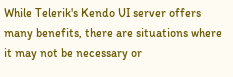While Telerik's Kendo UI server offers many benefits, there are situations where it may not be necessary or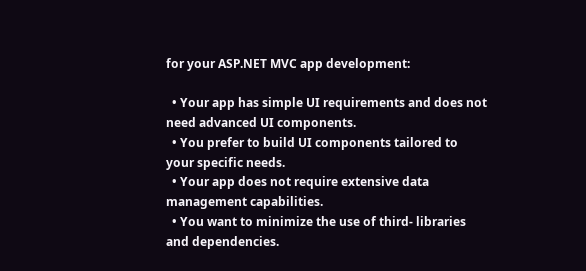for your ASP.NET MVC app development:

  • Your app has simple UI requirements and does not need advanced UI components.
  • You prefer to build UI components tailored to your specific needs.
  • Your app does not require extensive data management capabilities.
  • You want to minimize the use of third- libraries and dependencies.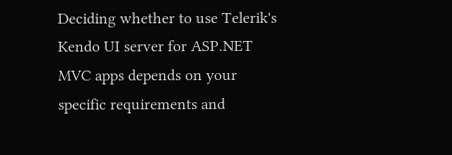Deciding whether to use Telerik's Kendo UI server for ASP.NET MVC apps depends on your specific requirements and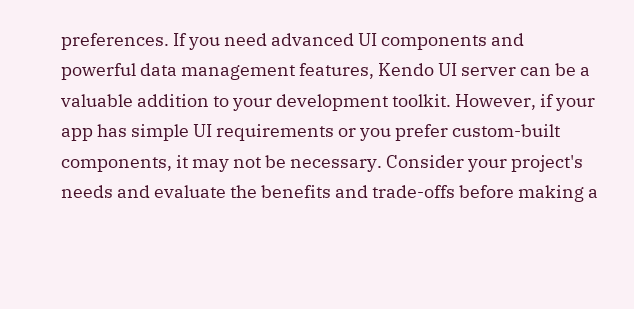preferences. If you need advanced UI components and powerful data management features, Kendo UI server can be a valuable addition to your development toolkit. However, if your app has simple UI requirements or you prefer custom-built components, it may not be necessary. Consider your project's needs and evaluate the benefits and trade-offs before making a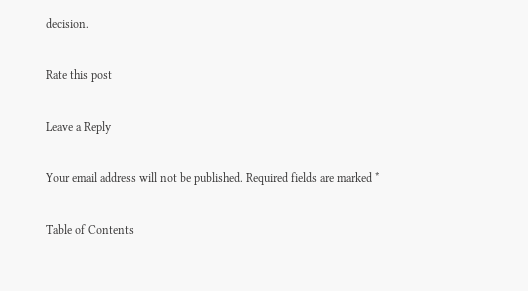decision.

Rate this post

Leave a Reply

Your email address will not be published. Required fields are marked *

Table of Contents